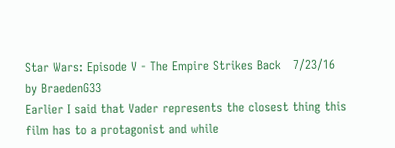Star Wars: Episode V - The Empire Strikes Back   7/23/16
by BraedenG33
Earlier I said that Vader represents the closest thing this film has to a protagonist and while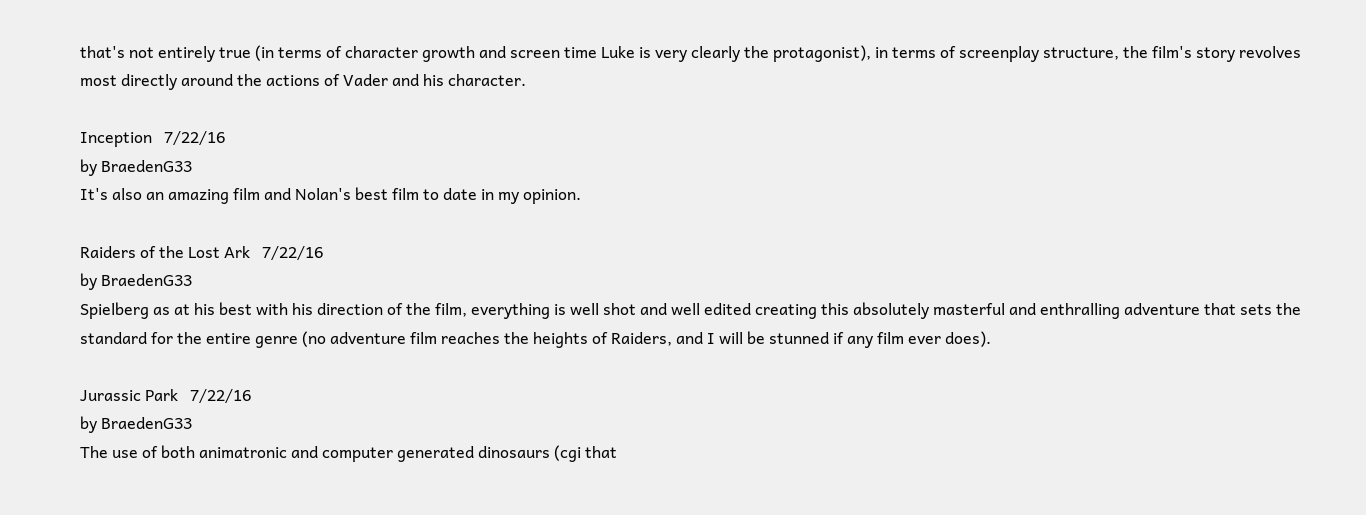that's not entirely true (in terms of character growth and screen time Luke is very clearly the protagonist), in terms of screenplay structure, the film's story revolves most directly around the actions of Vader and his character.

Inception   7/22/16
by BraedenG33
It's also an amazing film and Nolan's best film to date in my opinion.

Raiders of the Lost Ark   7/22/16
by BraedenG33
Spielberg as at his best with his direction of the film, everything is well shot and well edited creating this absolutely masterful and enthralling adventure that sets the standard for the entire genre (no adventure film reaches the heights of Raiders, and I will be stunned if any film ever does).

Jurassic Park   7/22/16
by BraedenG33
The use of both animatronic and computer generated dinosaurs (cgi that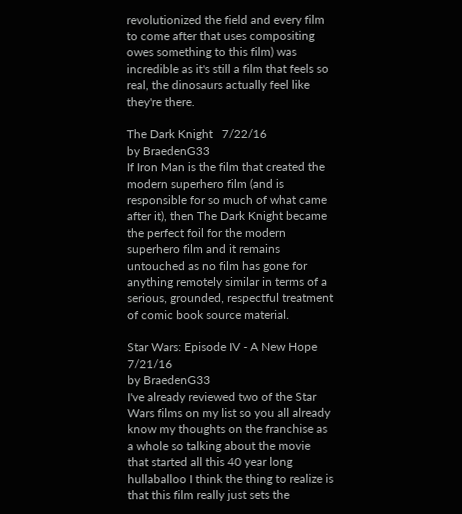revolutionized the field and every film to come after that uses compositing owes something to this film) was incredible as it's still a film that feels so real, the dinosaurs actually feel like they're there.

The Dark Knight   7/22/16
by BraedenG33
If Iron Man is the film that created the modern superhero film (and is responsible for so much of what came after it), then The Dark Knight became the perfect foil for the modern superhero film and it remains untouched as no film has gone for anything remotely similar in terms of a serious, grounded, respectful treatment of comic book source material.

Star Wars: Episode IV - A New Hope   7/21/16
by BraedenG33
I've already reviewed two of the Star Wars films on my list so you all already know my thoughts on the franchise as a whole so talking about the movie that started all this 40 year long hullaballoo I think the thing to realize is that this film really just sets the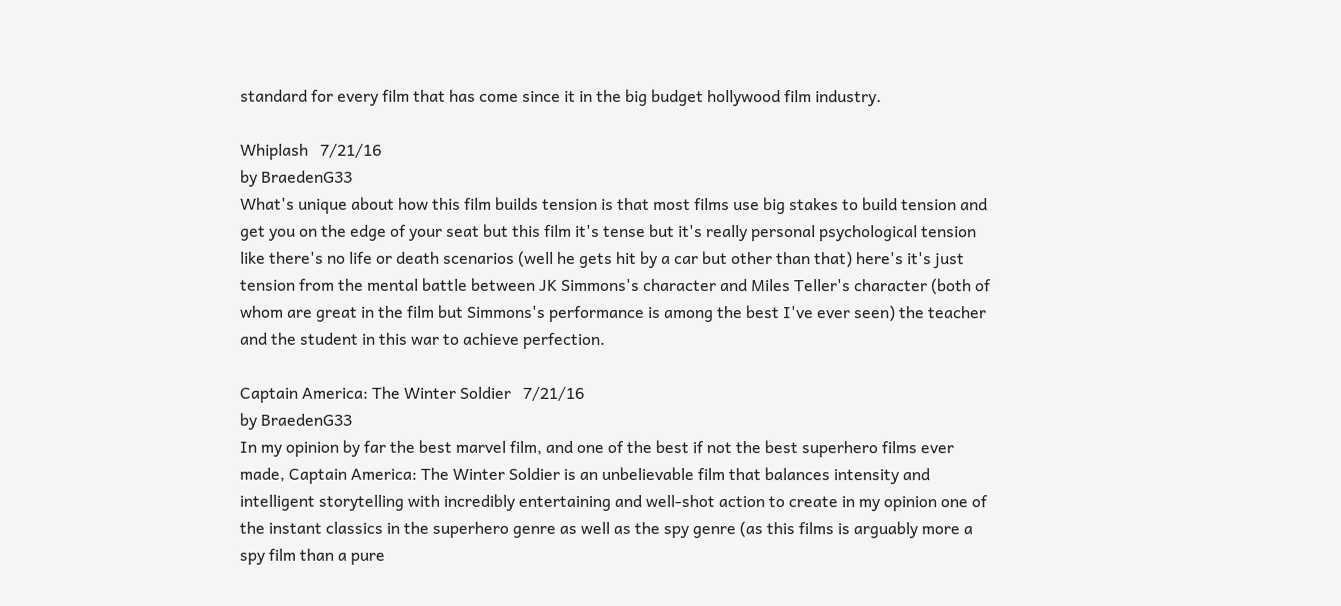standard for every film that has come since it in the big budget hollywood film industry.

Whiplash   7/21/16
by BraedenG33
What's unique about how this film builds tension is that most films use big stakes to build tension and get you on the edge of your seat but this film it's tense but it's really personal psychological tension like there's no life or death scenarios (well he gets hit by a car but other than that) here's it's just tension from the mental battle between JK Simmons's character and Miles Teller's character (both of whom are great in the film but Simmons's performance is among the best I've ever seen) the teacher and the student in this war to achieve perfection.

Captain America: The Winter Soldier   7/21/16
by BraedenG33
In my opinion by far the best marvel film, and one of the best if not the best superhero films ever made, Captain America: The Winter Soldier is an unbelievable film that balances intensity and intelligent storytelling with incredibly entertaining and well-shot action to create in my opinion one of the instant classics in the superhero genre as well as the spy genre (as this films is arguably more a spy film than a pure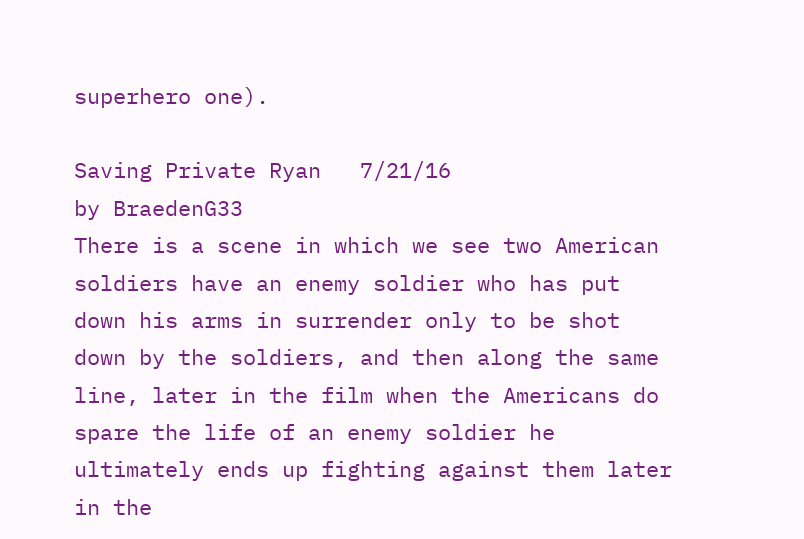superhero one).

Saving Private Ryan   7/21/16
by BraedenG33
There is a scene in which we see two American soldiers have an enemy soldier who has put down his arms in surrender only to be shot down by the soldiers, and then along the same line, later in the film when the Americans do spare the life of an enemy soldier he ultimately ends up fighting against them later in the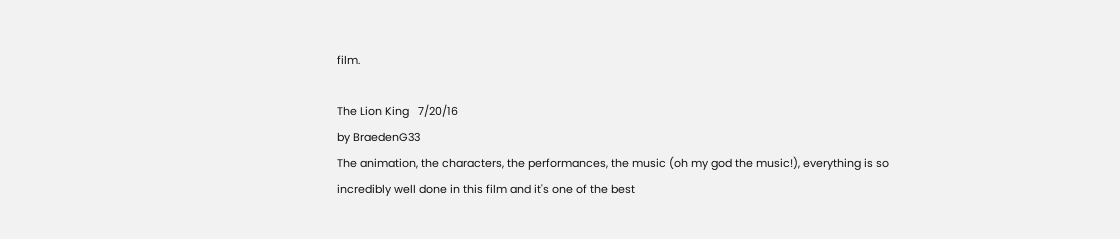film.

The Lion King   7/20/16
by BraedenG33
The animation, the characters, the performances, the music (oh my god the music!), everything is so incredibly well done in this film and it's one of the best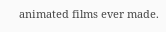animated films ever made.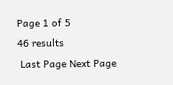Page 1 of 5
46 results
 Last Page Next Page